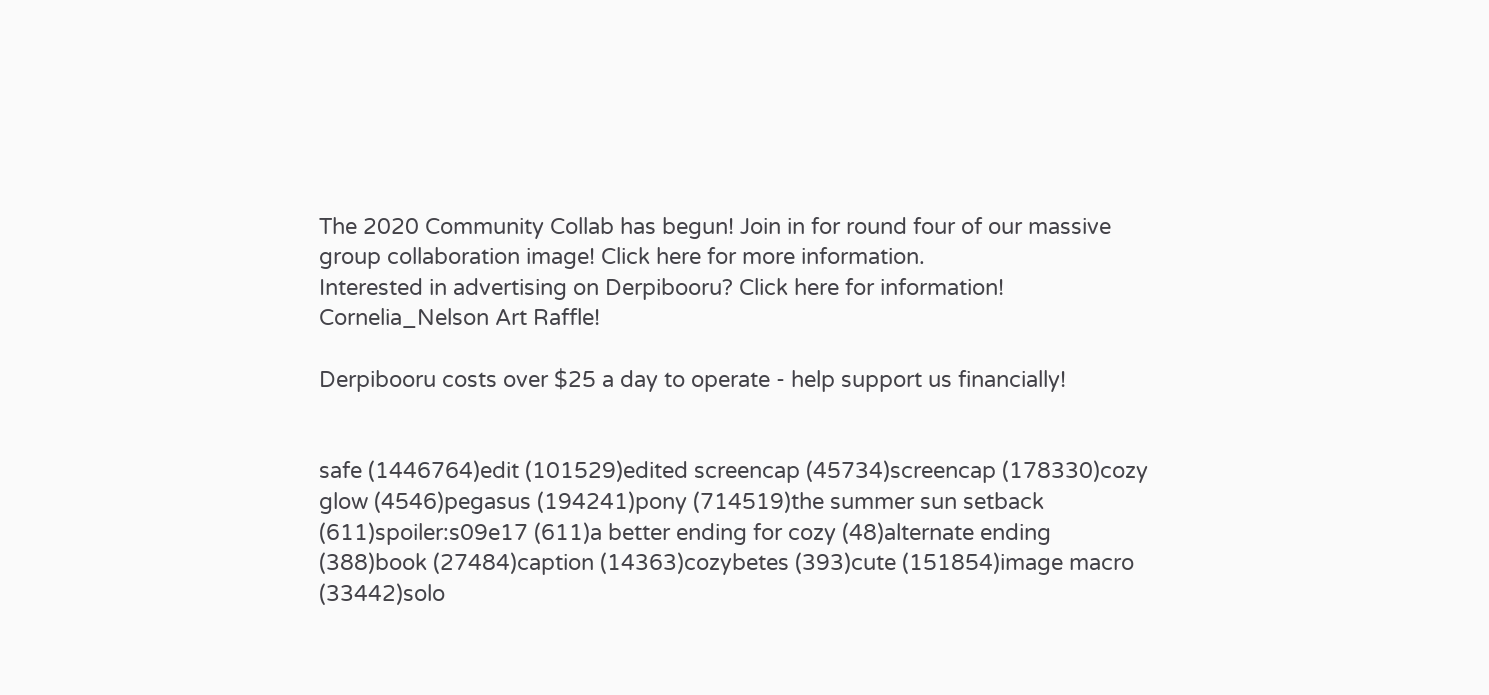The 2020 Community Collab has begun! Join in for round four of our massive group collaboration image! Click here for more information.
Interested in advertising on Derpibooru? Click here for information!
Cornelia_Nelson Art Raffle!

Derpibooru costs over $25 a day to operate - help support us financially!


safe (1446764)edit (101529)edited screencap (45734)screencap (178330)cozy glow (4546)pegasus (194241)pony (714519)the summer sun setback (611)spoiler:s09e17 (611)a better ending for cozy (48)alternate ending (388)book (27484)caption (14363)cozybetes (393)cute (151854)image macro (33442)solo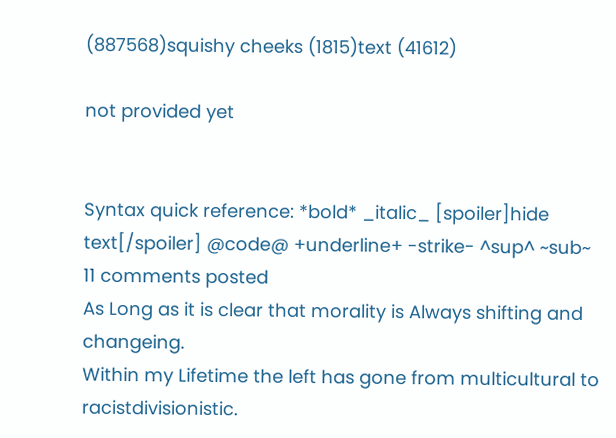(887568)squishy cheeks (1815)text (41612)

not provided yet


Syntax quick reference: *bold* _italic_ [spoiler]hide text[/spoiler] @code@ +underline+ -strike- ^sup^ ~sub~
11 comments posted
As Long as it is clear that morality is Always shifting and changeing.
Within my Lifetime the left has gone from multicultural to racistdivisionistic.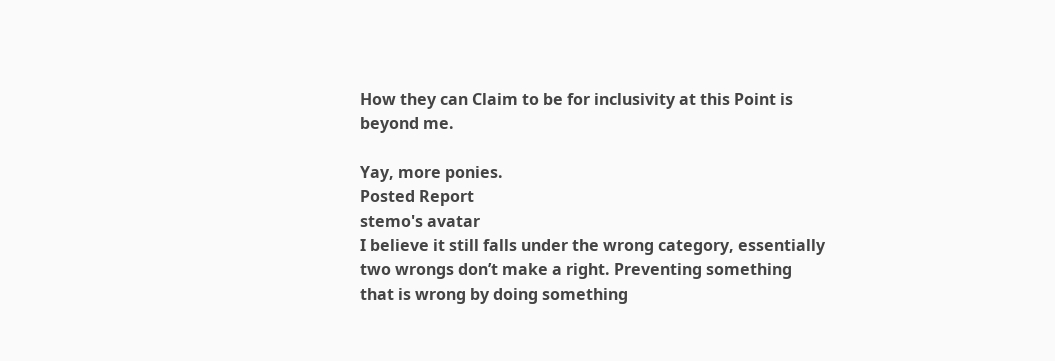How they can Claim to be for inclusivity at this Point is beyond me.

Yay, more ponies.
Posted Report
stemo's avatar
I believe it still falls under the wrong category, essentially two wrongs don’t make a right. Preventing something that is wrong by doing something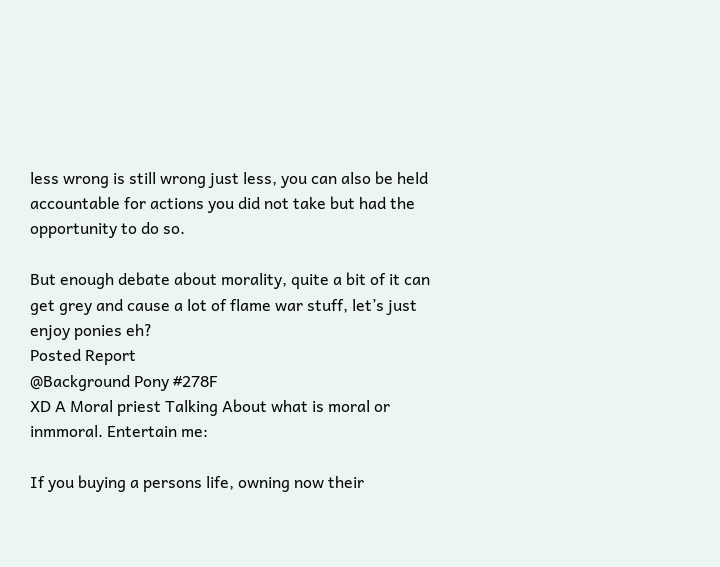less wrong is still wrong just less, you can also be held accountable for actions you did not take but had the opportunity to do so.

But enough debate about morality, quite a bit of it can get grey and cause a lot of flame war stuff, let’s just enjoy ponies eh?
Posted Report
@Background Pony #278F
XD A Moral priest Talking About what is moral or inmmoral. Entertain me:

If you buying a persons life, owning now their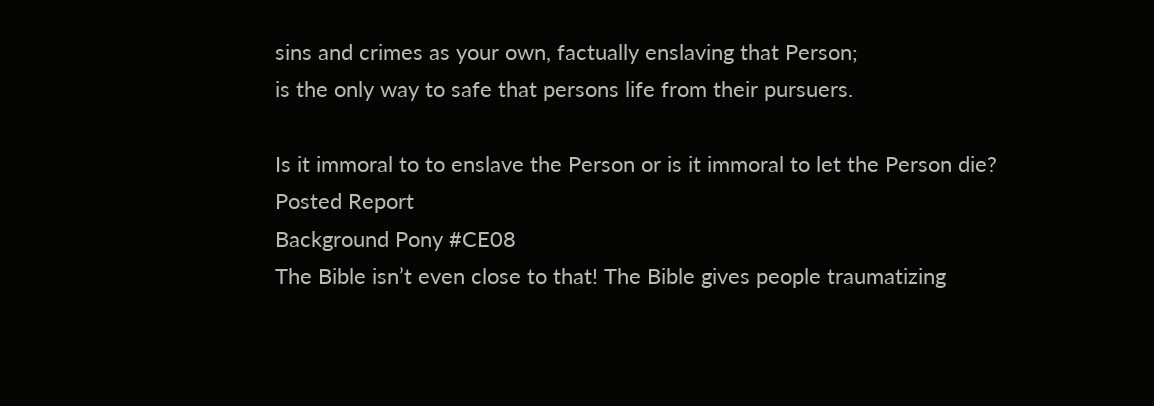sins and crimes as your own, factually enslaving that Person;
is the only way to safe that persons life from their pursuers.

Is it immoral to to enslave the Person or is it immoral to let the Person die?
Posted Report
Background Pony #CE08
The Bible isn’t even close to that! The Bible gives people traumatizing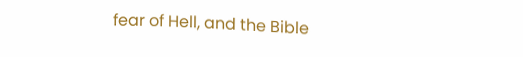fear of Hell, and the Bible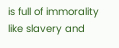is full of immorality like slavery and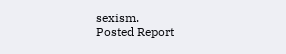sexism.
Posted Report